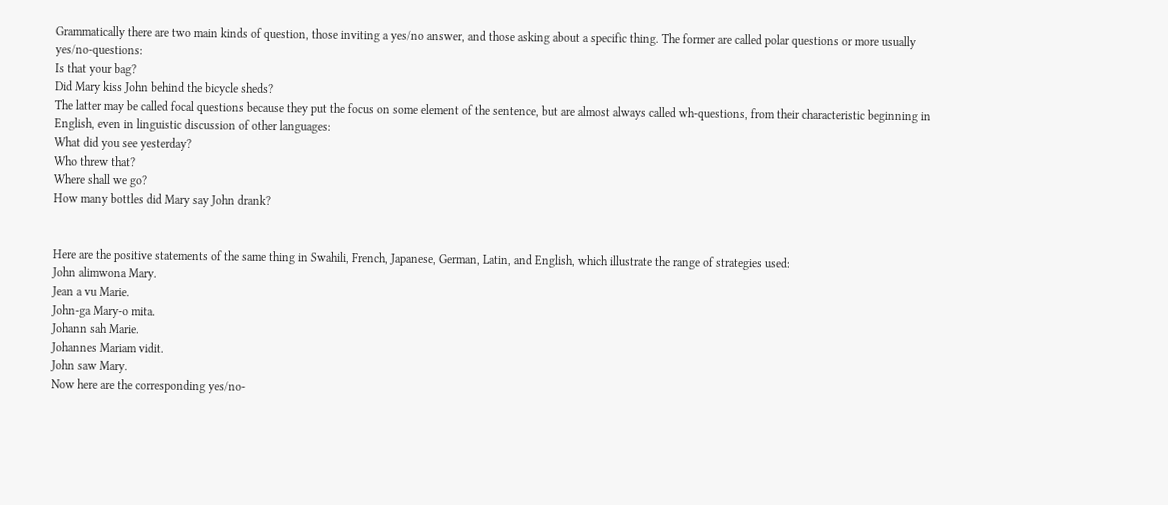Grammatically there are two main kinds of question, those inviting a yes/no answer, and those asking about a specific thing. The former are called polar questions or more usually yes/no-questions:
Is that your bag?
Did Mary kiss John behind the bicycle sheds?
The latter may be called focal questions because they put the focus on some element of the sentence, but are almost always called wh-questions, from their characteristic beginning in English, even in linguistic discussion of other languages:
What did you see yesterday?
Who threw that?
Where shall we go?
How many bottles did Mary say John drank?


Here are the positive statements of the same thing in Swahili, French, Japanese, German, Latin, and English, which illustrate the range of strategies used:
John alimwona Mary.
Jean a vu Marie.
John-ga Mary-o mita.
Johann sah Marie.
Johannes Mariam vidit.
John saw Mary.
Now here are the corresponding yes/no-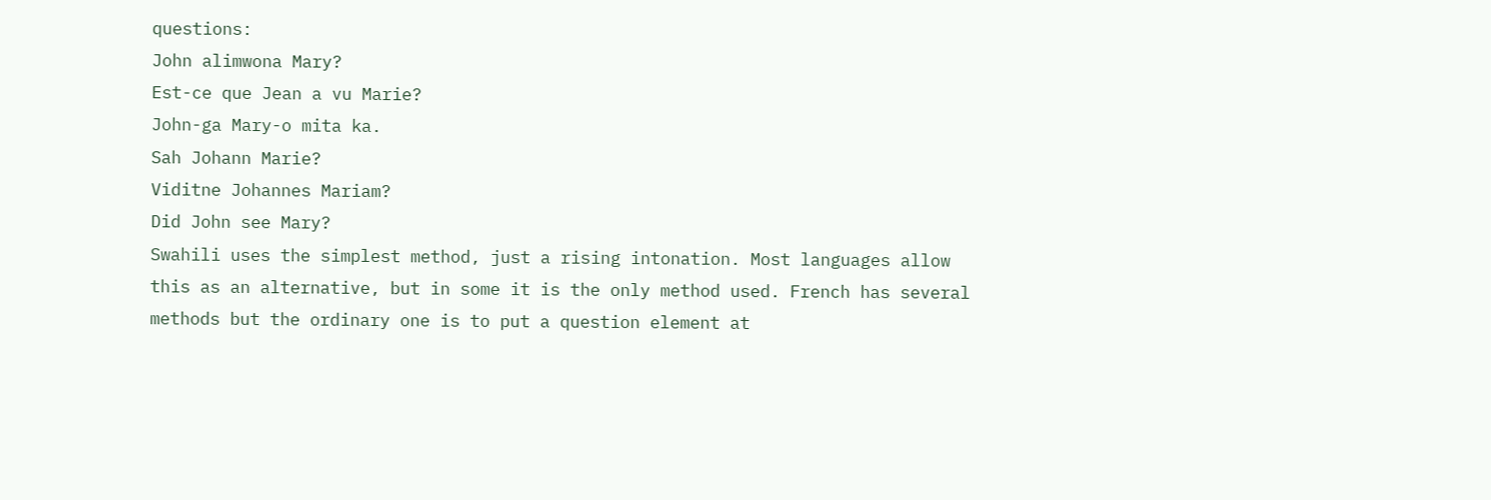questions:
John alimwona Mary?
Est-ce que Jean a vu Marie?
John-ga Mary-o mita ka.
Sah Johann Marie?
Viditne Johannes Mariam?
Did John see Mary?
Swahili uses the simplest method, just a rising intonation. Most languages allow this as an alternative, but in some it is the only method used. French has several methods but the ordinary one is to put a question element at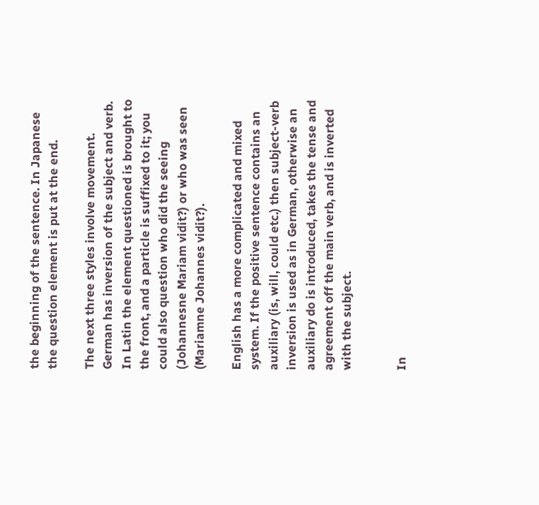the beginning of the sentence. In Japanese the question element is put at the end.

The next three styles involve movement. German has inversion of the subject and verb. In Latin the element questioned is brought to the front, and a particle is suffixed to it; you could also question who did the seeing (Johannesne Mariam vidit?) or who was seen (Mariamne Johannes vidit?).

English has a more complicated and mixed system. If the positive sentence contains an auxiliary (is, will, could etc.) then subject-verb inversion is used as in German, otherwise an auxiliary do is introduced, takes the tense and agreement off the main verb, and is inverted with the subject.


In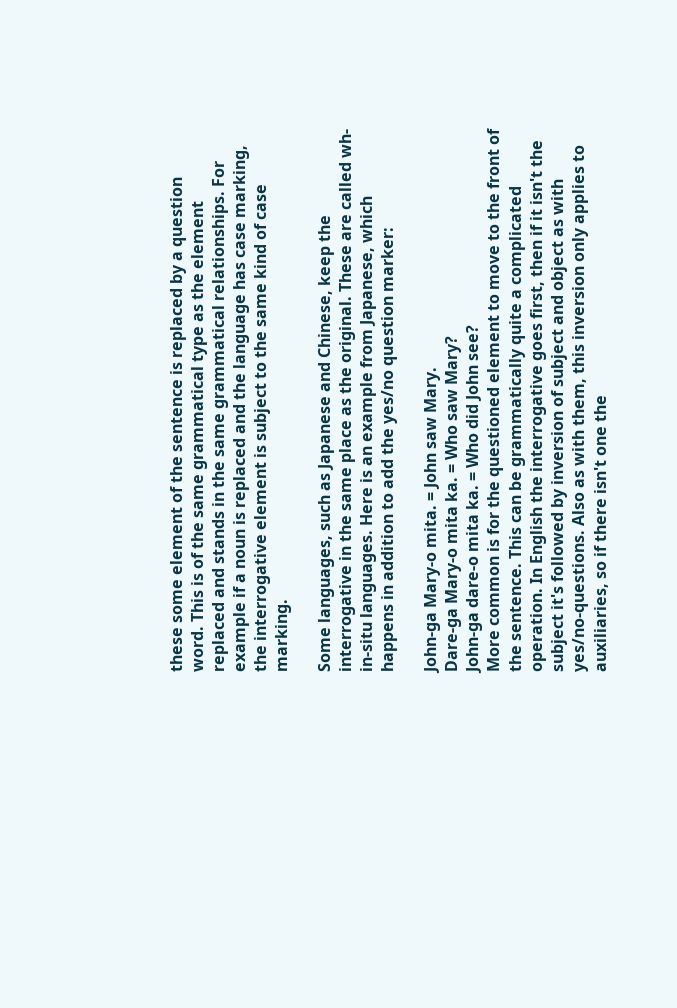these some element of the sentence is replaced by a question word. This is of the same grammatical type as the element replaced and stands in the same grammatical relationships. For example if a noun is replaced and the language has case marking, the interrogative element is subject to the same kind of case marking.

Some languages, such as Japanese and Chinese, keep the interrogative in the same place as the original. These are called wh-in-situ languages. Here is an example from Japanese, which happens in addition to add the yes/no question marker:

John-ga Mary-o mita. = John saw Mary.
Dare-ga Mary-o mita ka. = Who saw Mary?
John-ga dare-o mita ka. = Who did John see?
More common is for the questioned element to move to the front of the sentence. This can be grammatically quite a complicated operation. In English the interrogative goes first, then if it isn't the subject it's followed by inversion of subject and object as with yes/no-questions. Also as with them, this inversion only applies to auxiliaries, so if there isn't one the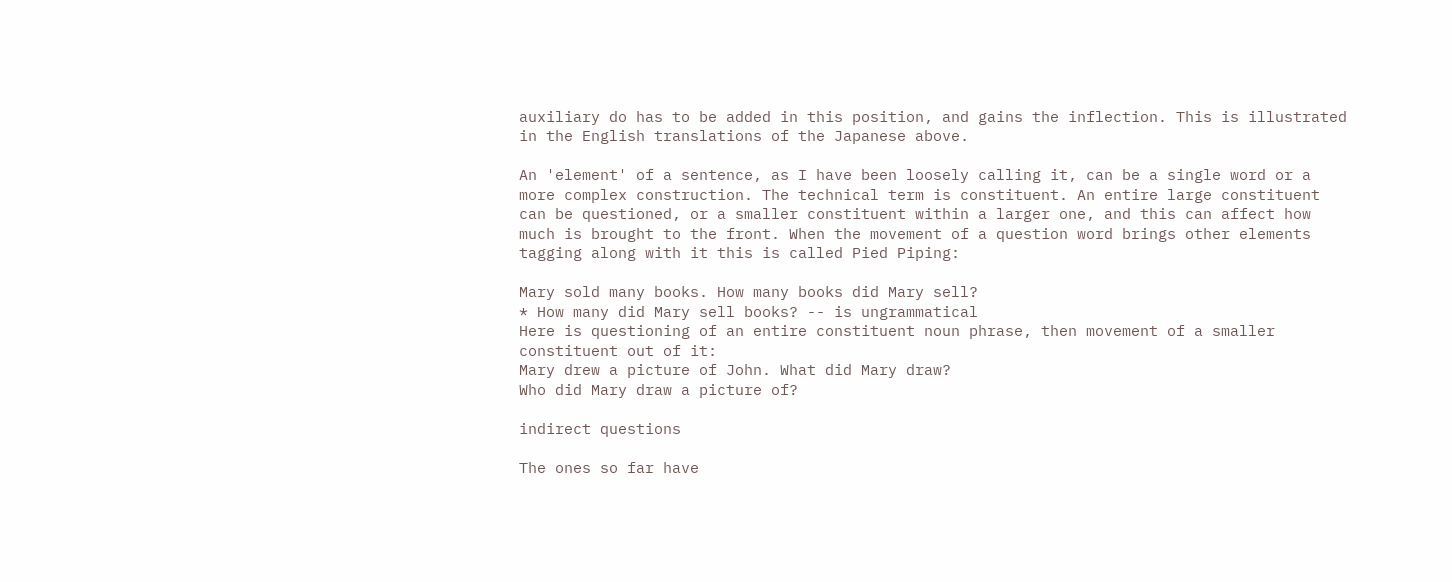auxiliary do has to be added in this position, and gains the inflection. This is illustrated in the English translations of the Japanese above.

An 'element' of a sentence, as I have been loosely calling it, can be a single word or a more complex construction. The technical term is constituent. An entire large constituent can be questioned, or a smaller constituent within a larger one, and this can affect how much is brought to the front. When the movement of a question word brings other elements tagging along with it this is called Pied Piping:

Mary sold many books. How many books did Mary sell?
* How many did Mary sell books? -- is ungrammatical
Here is questioning of an entire constituent noun phrase, then movement of a smaller constituent out of it:
Mary drew a picture of John. What did Mary draw?
Who did Mary draw a picture of?

indirect questions

The ones so far have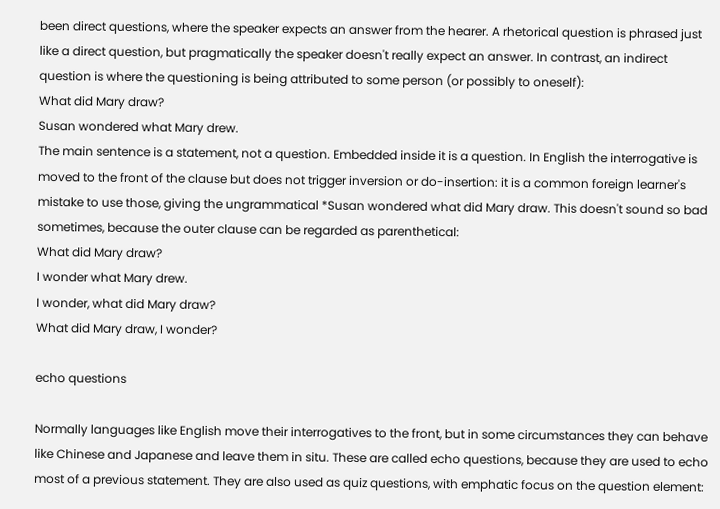been direct questions, where the speaker expects an answer from the hearer. A rhetorical question is phrased just like a direct question, but pragmatically the speaker doesn't really expect an answer. In contrast, an indirect question is where the questioning is being attributed to some person (or possibly to oneself):
What did Mary draw?
Susan wondered what Mary drew.
The main sentence is a statement, not a question. Embedded inside it is a question. In English the interrogative is moved to the front of the clause but does not trigger inversion or do-insertion: it is a common foreign learner's mistake to use those, giving the ungrammatical *Susan wondered what did Mary draw. This doesn't sound so bad sometimes, because the outer clause can be regarded as parenthetical:
What did Mary draw?
I wonder what Mary drew.
I wonder, what did Mary draw?
What did Mary draw, I wonder?

echo questions

Normally languages like English move their interrogatives to the front, but in some circumstances they can behave like Chinese and Japanese and leave them in situ. These are called echo questions, because they are used to echo most of a previous statement. They are also used as quiz questions, with emphatic focus on the question element: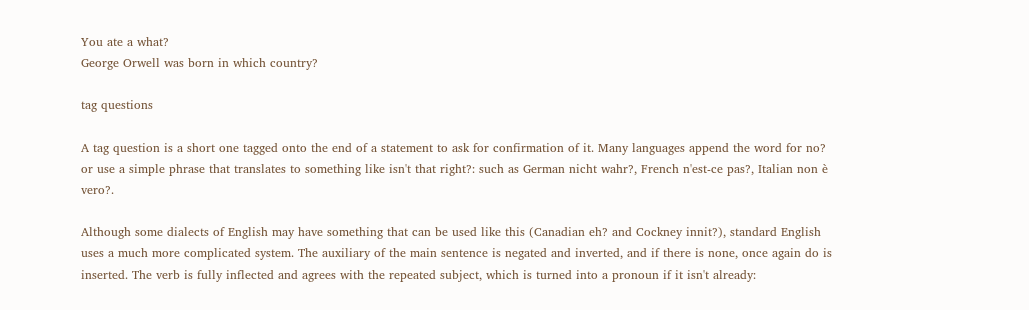You ate a what?
George Orwell was born in which country?

tag questions

A tag question is a short one tagged onto the end of a statement to ask for confirmation of it. Many languages append the word for no? or use a simple phrase that translates to something like isn't that right?: such as German nicht wahr?, French n'est-ce pas?, Italian non è vero?.

Although some dialects of English may have something that can be used like this (Canadian eh? and Cockney innit?), standard English uses a much more complicated system. The auxiliary of the main sentence is negated and inverted, and if there is none, once again do is inserted. The verb is fully inflected and agrees with the repeated subject, which is turned into a pronoun if it isn't already: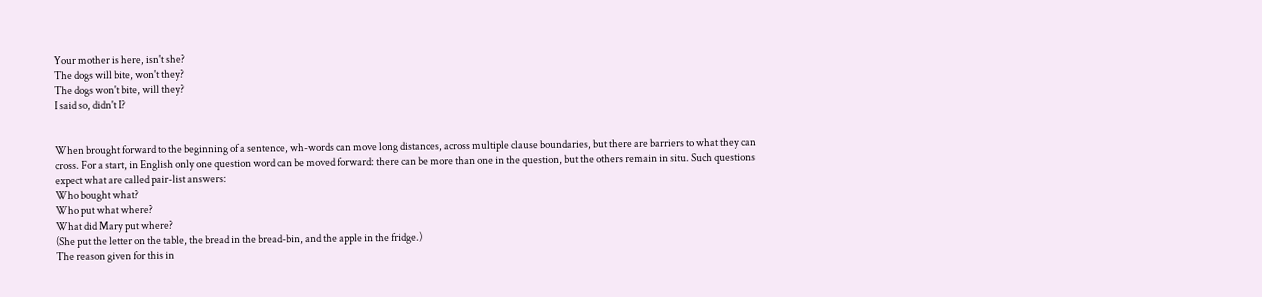Your mother is here, isn't she?
The dogs will bite, won't they?
The dogs won't bite, will they?
I said so, didn't I?


When brought forward to the beginning of a sentence, wh-words can move long distances, across multiple clause boundaries, but there are barriers to what they can cross. For a start, in English only one question word can be moved forward: there can be more than one in the question, but the others remain in situ. Such questions expect what are called pair-list answers:
Who bought what?
Who put what where?
What did Mary put where?
(She put the letter on the table, the bread in the bread-bin, and the apple in the fridge.)
The reason given for this in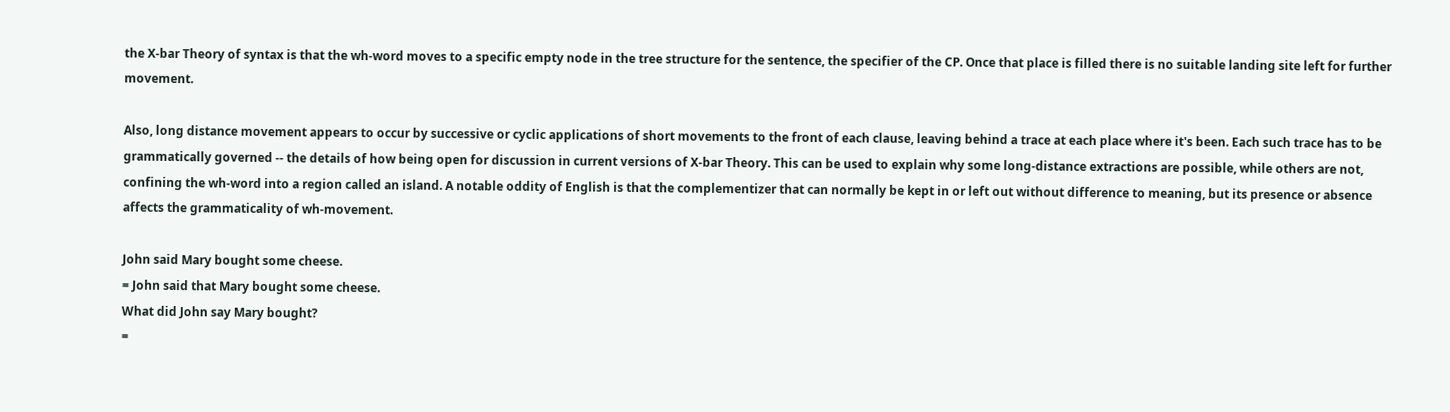the X-bar Theory of syntax is that the wh-word moves to a specific empty node in the tree structure for the sentence, the specifier of the CP. Once that place is filled there is no suitable landing site left for further movement.

Also, long distance movement appears to occur by successive or cyclic applications of short movements to the front of each clause, leaving behind a trace at each place where it's been. Each such trace has to be grammatically governed -- the details of how being open for discussion in current versions of X-bar Theory. This can be used to explain why some long-distance extractions are possible, while others are not, confining the wh-word into a region called an island. A notable oddity of English is that the complementizer that can normally be kept in or left out without difference to meaning, but its presence or absence affects the grammaticality of wh-movement.

John said Mary bought some cheese.
= John said that Mary bought some cheese.
What did John say Mary bought?
=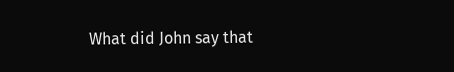What did John say that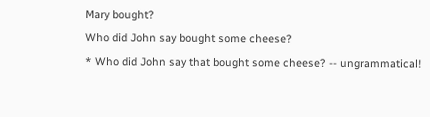Mary bought?
Who did John say bought some cheese?
* Who did John say that bought some cheese? -- ungrammatical!